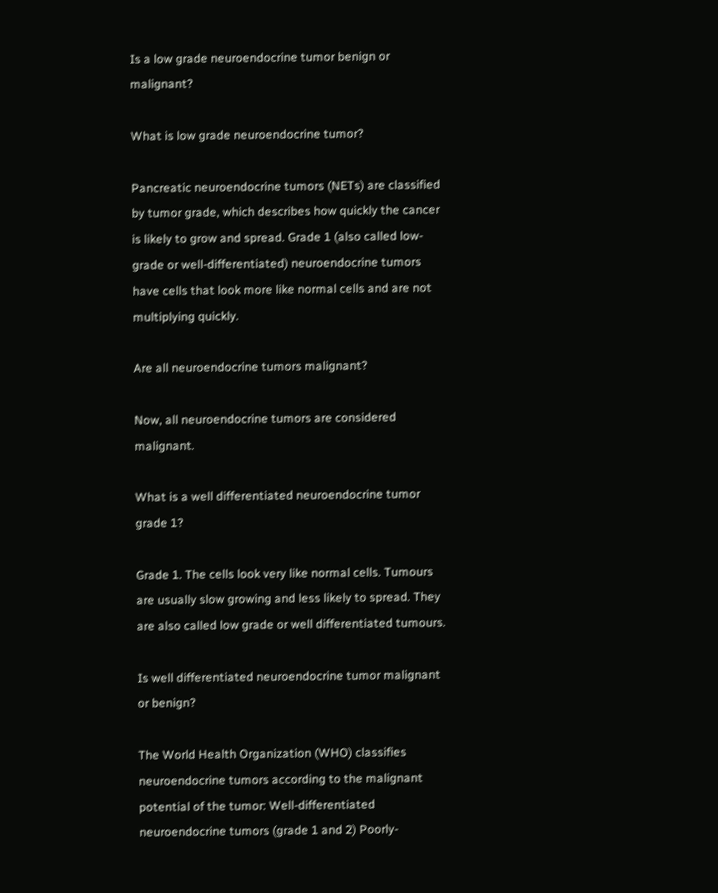Is a low grade neuroendocrine tumor benign or malignant?

What is low grade neuroendocrine tumor?

Pancreatic neuroendocrine tumors (NETs) are classified by tumor grade, which describes how quickly the cancer is likely to grow and spread. Grade 1 (also called low-grade or well-differentiated) neuroendocrine tumors have cells that look more like normal cells and are not multiplying quickly.

Are all neuroendocrine tumors malignant?

Now, all neuroendocrine tumors are considered malignant.

What is a well differentiated neuroendocrine tumor grade 1?

Grade 1. The cells look very like normal cells. Tumours are usually slow growing and less likely to spread. They are also called low grade or well differentiated tumours.

Is well differentiated neuroendocrine tumor malignant or benign?

The World Health Organization (WHO) classifies neuroendocrine tumors according to the malignant potential of the tumor: Well-differentiated neuroendocrine tumors (grade 1 and 2) Poorly-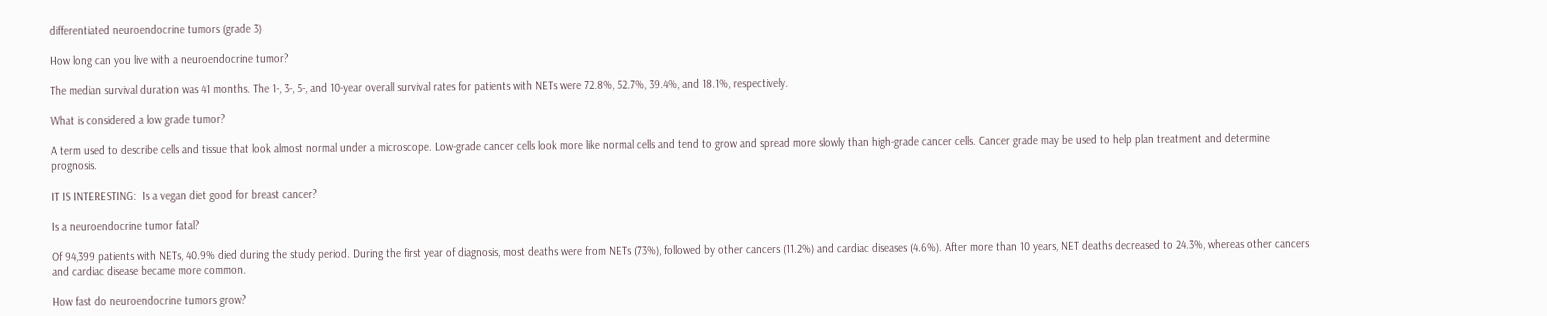differentiated neuroendocrine tumors (grade 3)

How long can you live with a neuroendocrine tumor?

The median survival duration was 41 months. The 1-, 3-, 5-, and 10-year overall survival rates for patients with NETs were 72.8%, 52.7%, 39.4%, and 18.1%, respectively.

What is considered a low grade tumor?

A term used to describe cells and tissue that look almost normal under a microscope. Low-grade cancer cells look more like normal cells and tend to grow and spread more slowly than high-grade cancer cells. Cancer grade may be used to help plan treatment and determine prognosis.

IT IS INTERESTING:  Is a vegan diet good for breast cancer?

Is a neuroendocrine tumor fatal?

Of 94,399 patients with NETs, 40.9% died during the study period. During the first year of diagnosis, most deaths were from NETs (73%), followed by other cancers (11.2%) and cardiac diseases (4.6%). After more than 10 years, NET deaths decreased to 24.3%, whereas other cancers and cardiac disease became more common.

How fast do neuroendocrine tumors grow?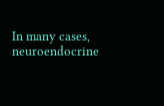In many cases, neuroendocrine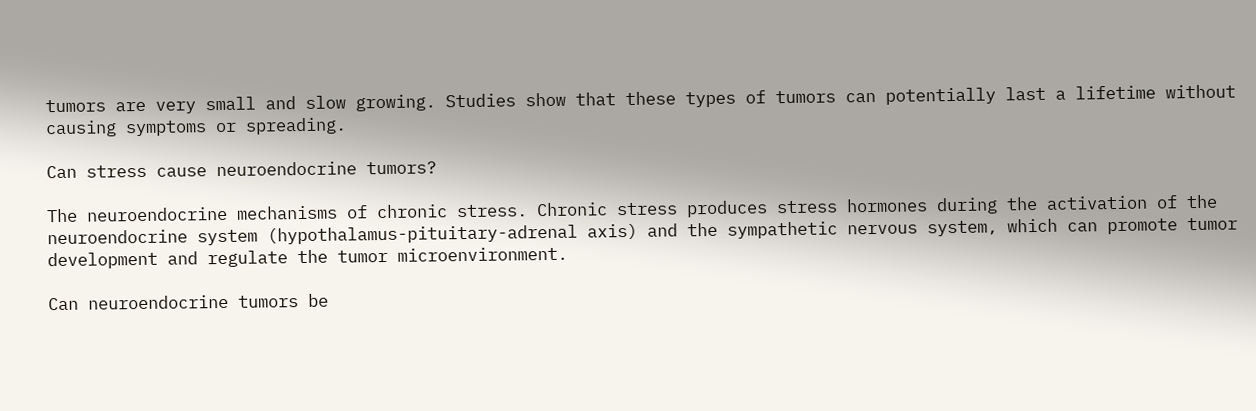tumors are very small and slow growing. Studies show that these types of tumors can potentially last a lifetime without causing symptoms or spreading.

Can stress cause neuroendocrine tumors?

The neuroendocrine mechanisms of chronic stress. Chronic stress produces stress hormones during the activation of the neuroendocrine system (hypothalamus-pituitary-adrenal axis) and the sympathetic nervous system, which can promote tumor development and regulate the tumor microenvironment.

Can neuroendocrine tumors be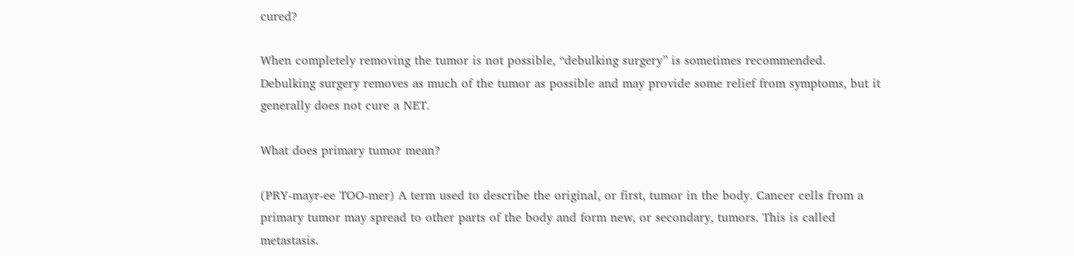cured?

When completely removing the tumor is not possible, “debulking surgery” is sometimes recommended. Debulking surgery removes as much of the tumor as possible and may provide some relief from symptoms, but it generally does not cure a NET.

What does primary tumor mean?

(PRY-mayr-ee TOO-mer) A term used to describe the original, or first, tumor in the body. Cancer cells from a primary tumor may spread to other parts of the body and form new, or secondary, tumors. This is called metastasis.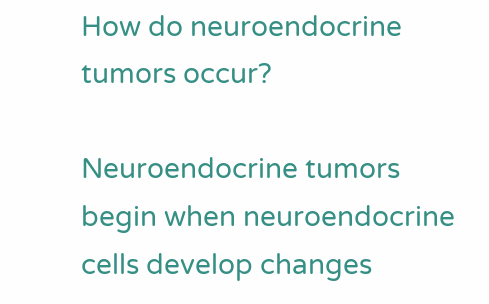How do neuroendocrine tumors occur?

Neuroendocrine tumors begin when neuroendocrine cells develop changes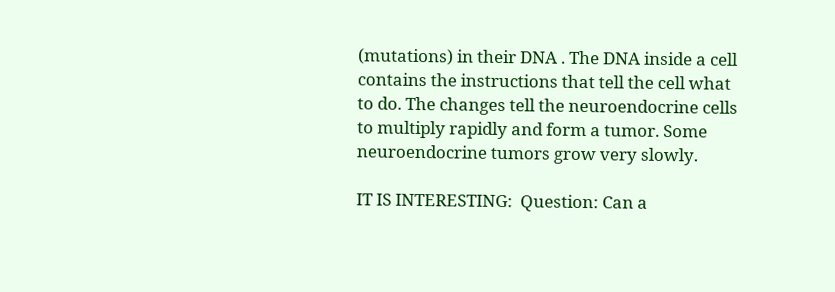(mutations) in their DNA . The DNA inside a cell contains the instructions that tell the cell what to do. The changes tell the neuroendocrine cells to multiply rapidly and form a tumor. Some neuroendocrine tumors grow very slowly.

IT IS INTERESTING:  Question: Can a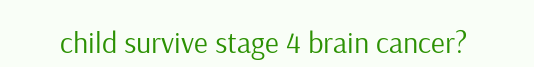child survive stage 4 brain cancer?